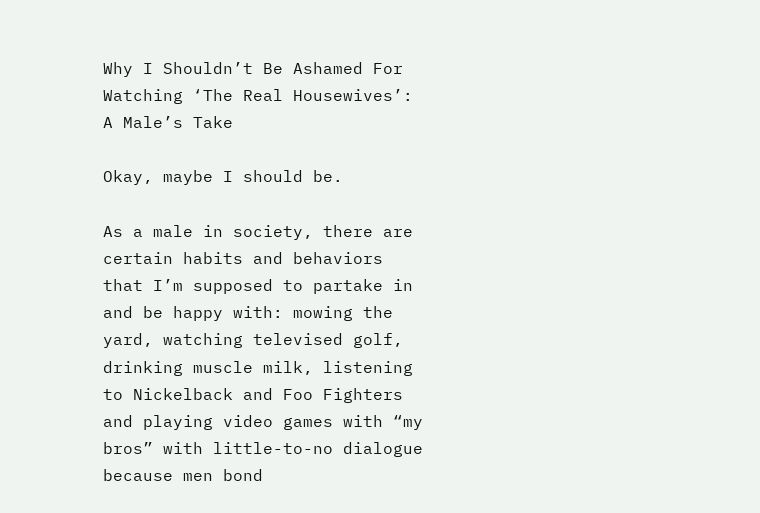Why I Shouldn’t Be Ashamed For Watching ‘The Real Housewives’: A Male’s Take

Okay, maybe I should be.

As a male in society, there are certain habits and behaviors that I’m supposed to partake in and be happy with: mowing the yard, watching televised golf, drinking muscle milk, listening to Nickelback and Foo Fighters and playing video games with “my bros” with little-to-no dialogue because men bond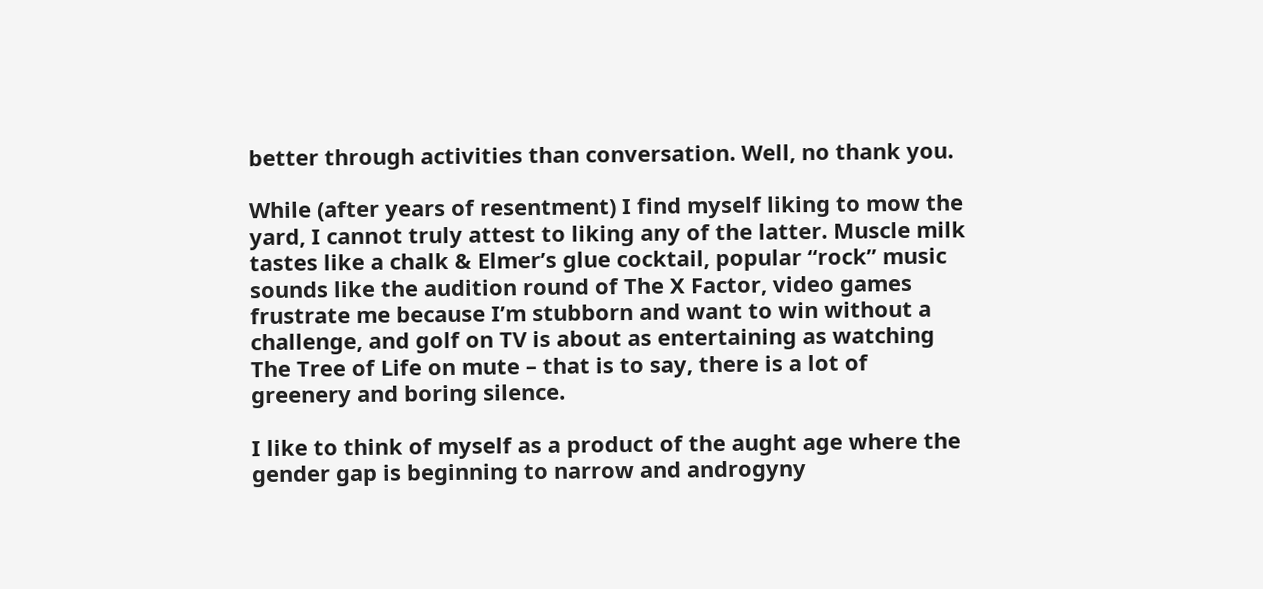better through activities than conversation. Well, no thank you.

While (after years of resentment) I find myself liking to mow the yard, I cannot truly attest to liking any of the latter. Muscle milk tastes like a chalk & Elmer’s glue cocktail, popular “rock” music sounds like the audition round of The X Factor, video games frustrate me because I’m stubborn and want to win without a challenge, and golf on TV is about as entertaining as watching The Tree of Life on mute – that is to say, there is a lot of greenery and boring silence.

I like to think of myself as a product of the aught age where the gender gap is beginning to narrow and androgyny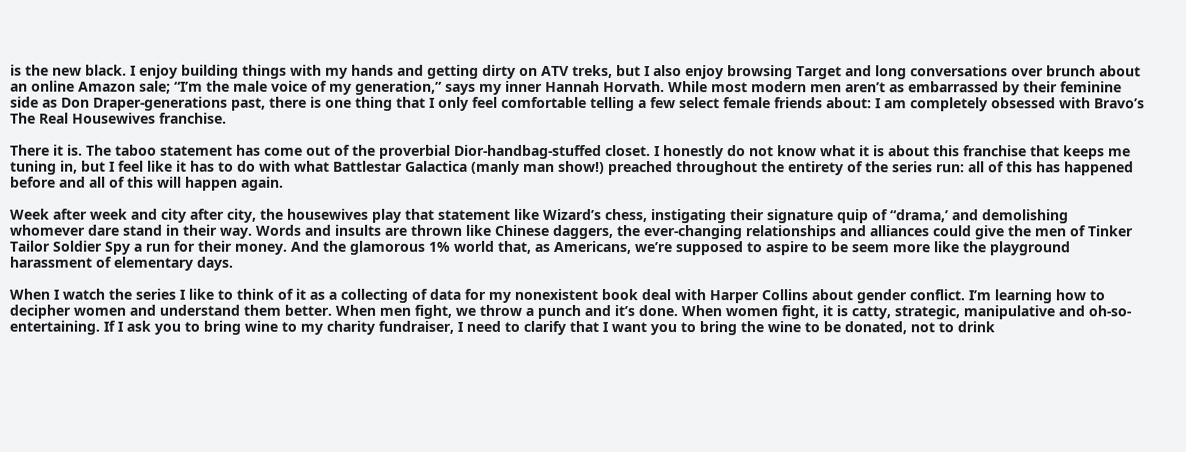is the new black. I enjoy building things with my hands and getting dirty on ATV treks, but I also enjoy browsing Target and long conversations over brunch about an online Amazon sale; “I’m the male voice of my generation,” says my inner Hannah Horvath. While most modern men aren’t as embarrassed by their feminine side as Don Draper-generations past, there is one thing that I only feel comfortable telling a few select female friends about: I am completely obsessed with Bravo’s The Real Housewives franchise.

There it is. The taboo statement has come out of the proverbial Dior-handbag-stuffed closet. I honestly do not know what it is about this franchise that keeps me tuning in, but I feel like it has to do with what Battlestar Galactica (manly man show!) preached throughout the entirety of the series run: all of this has happened before and all of this will happen again.

Week after week and city after city, the housewives play that statement like Wizard’s chess, instigating their signature quip of “drama,’ and demolishing whomever dare stand in their way. Words and insults are thrown like Chinese daggers, the ever-changing relationships and alliances could give the men of Tinker Tailor Soldier Spy a run for their money. And the glamorous 1% world that, as Americans, we’re supposed to aspire to be seem more like the playground harassment of elementary days.

When I watch the series I like to think of it as a collecting of data for my nonexistent book deal with Harper Collins about gender conflict. I’m learning how to decipher women and understand them better. When men fight, we throw a punch and it’s done. When women fight, it is catty, strategic, manipulative and oh-so-entertaining. If I ask you to bring wine to my charity fundraiser, I need to clarify that I want you to bring the wine to be donated, not to drink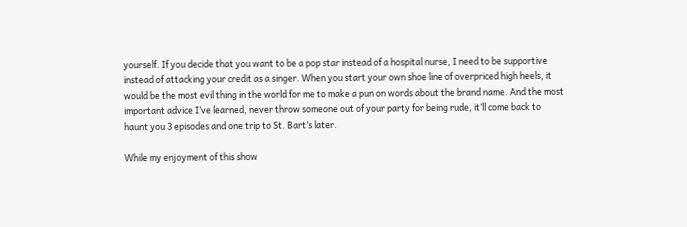yourself. If you decide that you want to be a pop star instead of a hospital nurse, I need to be supportive instead of attacking your credit as a singer. When you start your own shoe line of overpriced high heels, it would be the most evil thing in the world for me to make a pun on words about the brand name. And the most important advice I’ve learned, never throw someone out of your party for being rude, it’ll come back to haunt you 3 episodes and one trip to St. Bart’s later.

While my enjoyment of this show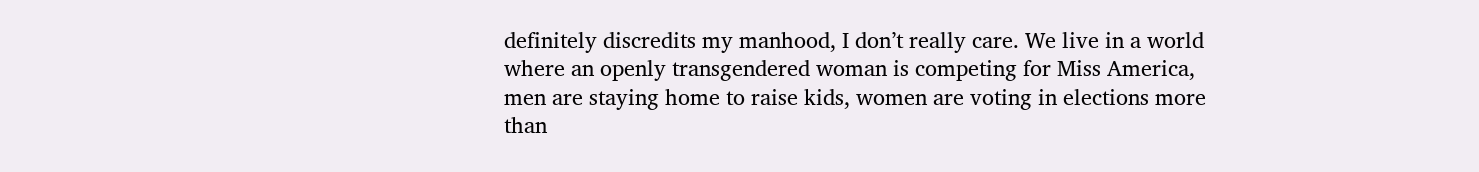definitely discredits my manhood, I don’t really care. We live in a world where an openly transgendered woman is competing for Miss America, men are staying home to raise kids, women are voting in elections more than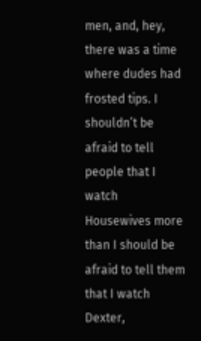men, and, hey, there was a time where dudes had frosted tips. I shouldn’t be afraid to tell people that I watch Housewives more than I should be afraid to tell them that I watch Dexter,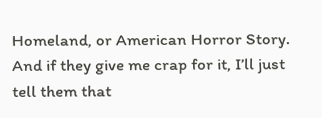Homeland, or American Horror Story. And if they give me crap for it, I’ll just tell them that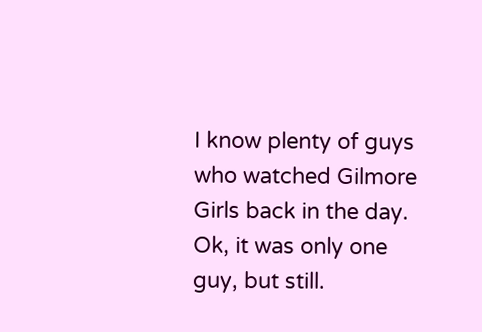I know plenty of guys who watched Gilmore Girls back in the day. Ok, it was only one guy, but still.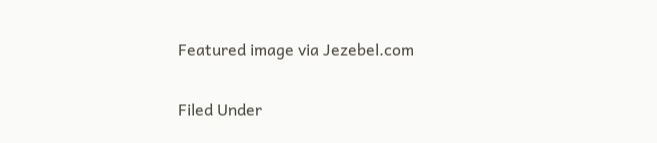Featured image via Jezebel.com

Filed Under